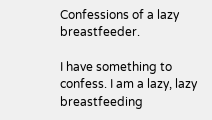Confessions of a lazy breastfeeder.

I have something to confess. I am a lazy, lazy breastfeeding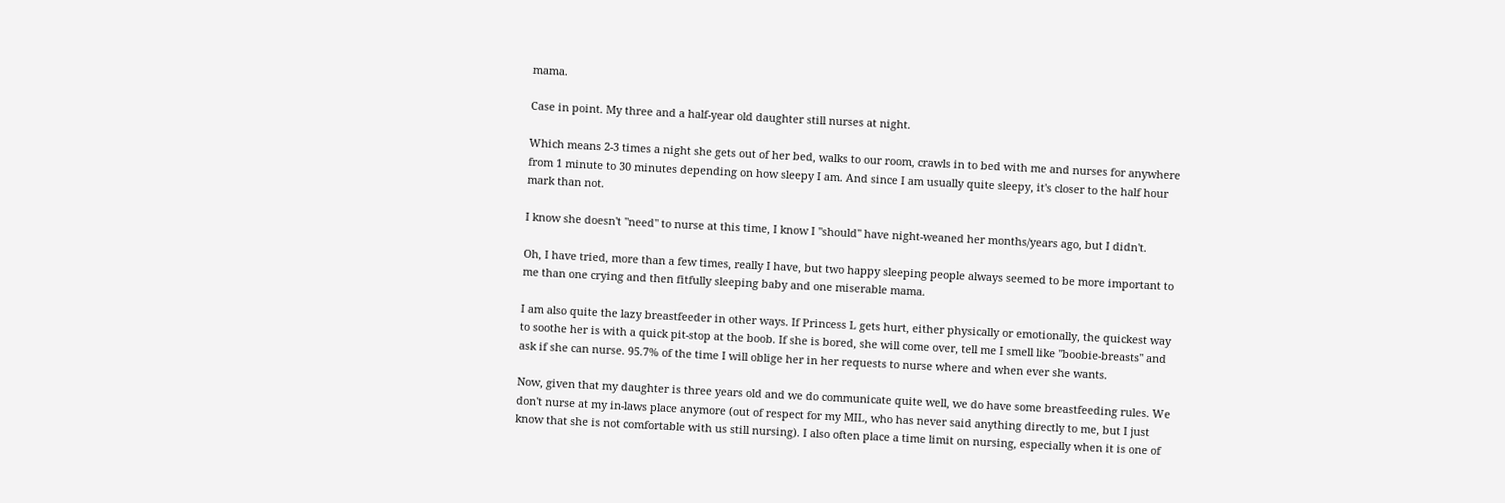mama.

Case in point. My three and a half-year old daughter still nurses at night.

Which means 2-3 times a night she gets out of her bed, walks to our room, crawls in to bed with me and nurses for anywhere from 1 minute to 30 minutes depending on how sleepy I am. And since I am usually quite sleepy, it's closer to the half hour mark than not.

I know she doesn't "need" to nurse at this time, I know I "should" have night-weaned her months/years ago, but I didn't.

Oh, I have tried, more than a few times, really I have, but two happy sleeping people always seemed to be more important to me than one crying and then fitfully sleeping baby and one miserable mama.

I am also quite the lazy breastfeeder in other ways. If Princess L gets hurt, either physically or emotionally, the quickest way to soothe her is with a quick pit-stop at the boob. If she is bored, she will come over, tell me I smell like "boobie-breasts" and ask if she can nurse. 95.7% of the time I will oblige her in her requests to nurse where and when ever she wants.

Now, given that my daughter is three years old and we do communicate quite well, we do have some breastfeeding rules. We don't nurse at my in-laws place anymore (out of respect for my MIL, who has never said anything directly to me, but I just know that she is not comfortable with us still nursing). I also often place a time limit on nursing, especially when it is one of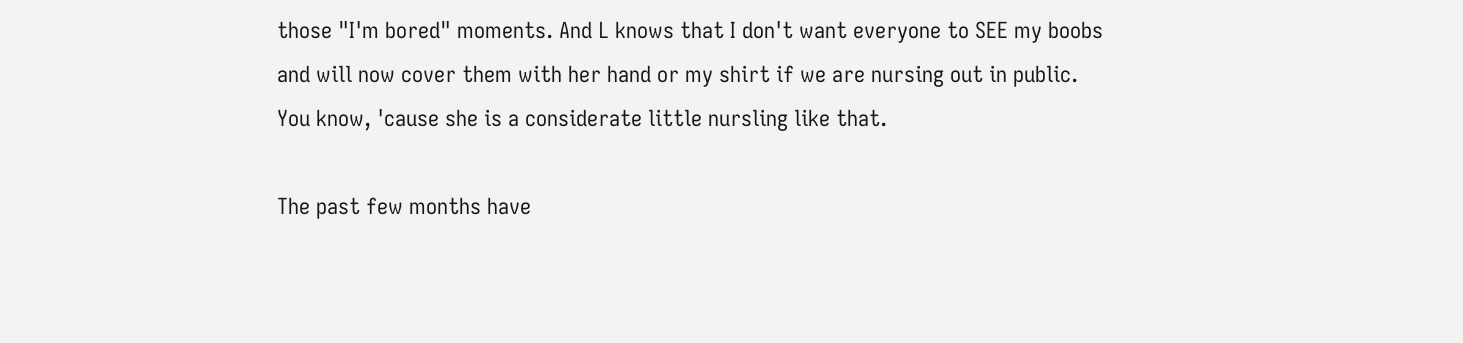those "I'm bored" moments. And L knows that I don't want everyone to SEE my boobs and will now cover them with her hand or my shirt if we are nursing out in public. You know, 'cause she is a considerate little nursling like that.

The past few months have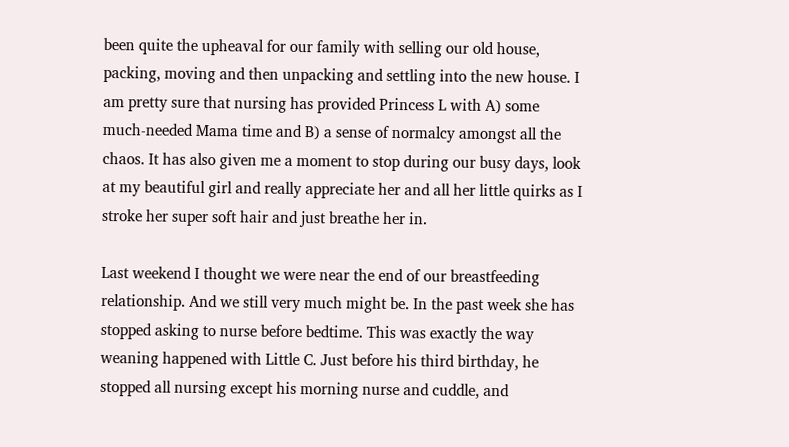been quite the upheaval for our family with selling our old house, packing, moving and then unpacking and settling into the new house. I am pretty sure that nursing has provided Princess L with A) some much-needed Mama time and B) a sense of normalcy amongst all the chaos. It has also given me a moment to stop during our busy days, look at my beautiful girl and really appreciate her and all her little quirks as I stroke her super soft hair and just breathe her in.

Last weekend I thought we were near the end of our breastfeeding relationship. And we still very much might be. In the past week she has stopped asking to nurse before bedtime. This was exactly the way weaning happened with Little C. Just before his third birthday, he stopped all nursing except his morning nurse and cuddle, and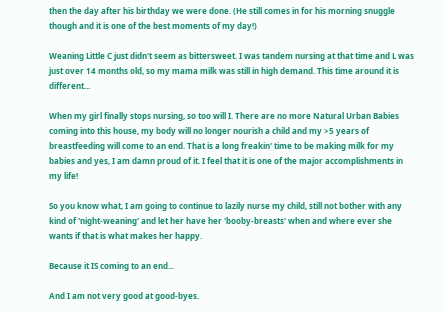then the day after his birthday we were done. (He still comes in for his morning snuggle though and it is one of the best moments of my day!)

Weaning Little C just didn't seem as bittersweet. I was tandem nursing at that time and L was just over 14 months old, so my mama milk was still in high demand. This time around it is different...

When my girl finally stops nursing, so too will I. There are no more Natural Urban Babies coming into this house, my body will no longer nourish a child and my >5 years of breastfeeding will come to an end. That is a long freakin' time to be making milk for my babies and yes, I am damn proud of it. I feel that it is one of the major accomplishments in my life!

So you know what, I am going to continue to lazily nurse my child, still not bother with any kind of 'night-weaning' and let her have her 'booby-breasts' when and where ever she wants if that is what makes her happy.

Because it IS coming to an end...

And I am not very good at good-byes.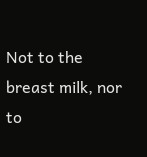Not to the breast milk, nor to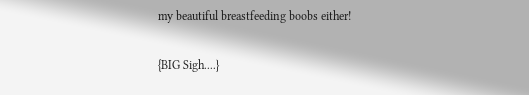my beautiful breastfeeding boobs either!

{BIG Sigh....}